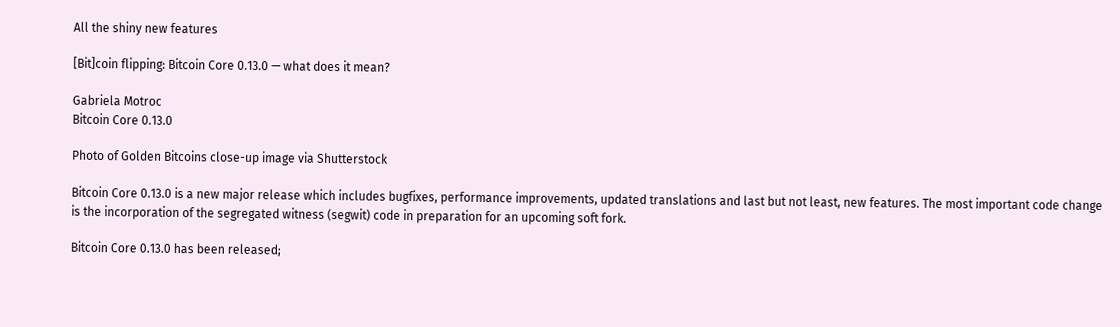All the shiny new features

[Bit]coin flipping: Bitcoin Core 0.13.0 — what does it mean?

Gabriela Motroc
Bitcoin Core 0.13.0

Photo of Golden Bitcoins close-up image via Shutterstock

Bitcoin Core 0.13.0 is a new major release which includes bugfixes, performance improvements, updated translations and last but not least, new features. The most important code change is the incorporation of the segregated witness (segwit) code in preparation for an upcoming soft fork.

Bitcoin Core 0.13.0 has been released;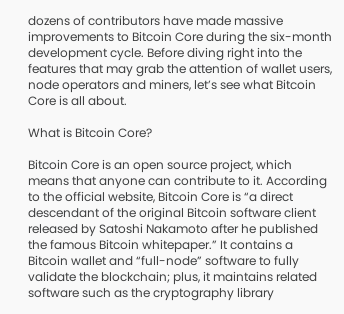dozens of contributors have made massive improvements to Bitcoin Core during the six-month development cycle. Before diving right into the features that may grab the attention of wallet users, node operators and miners, let’s see what Bitcoin Core is all about.

What is Bitcoin Core?

Bitcoin Core is an open source project, which means that anyone can contribute to it. According to the official website, Bitcoin Core is “a direct descendant of the original Bitcoin software client released by Satoshi Nakamoto after he published the famous Bitcoin whitepaper.” It contains a Bitcoin wallet and “full-node” software to fully validate the blockchain; plus, it maintains related software such as the cryptography library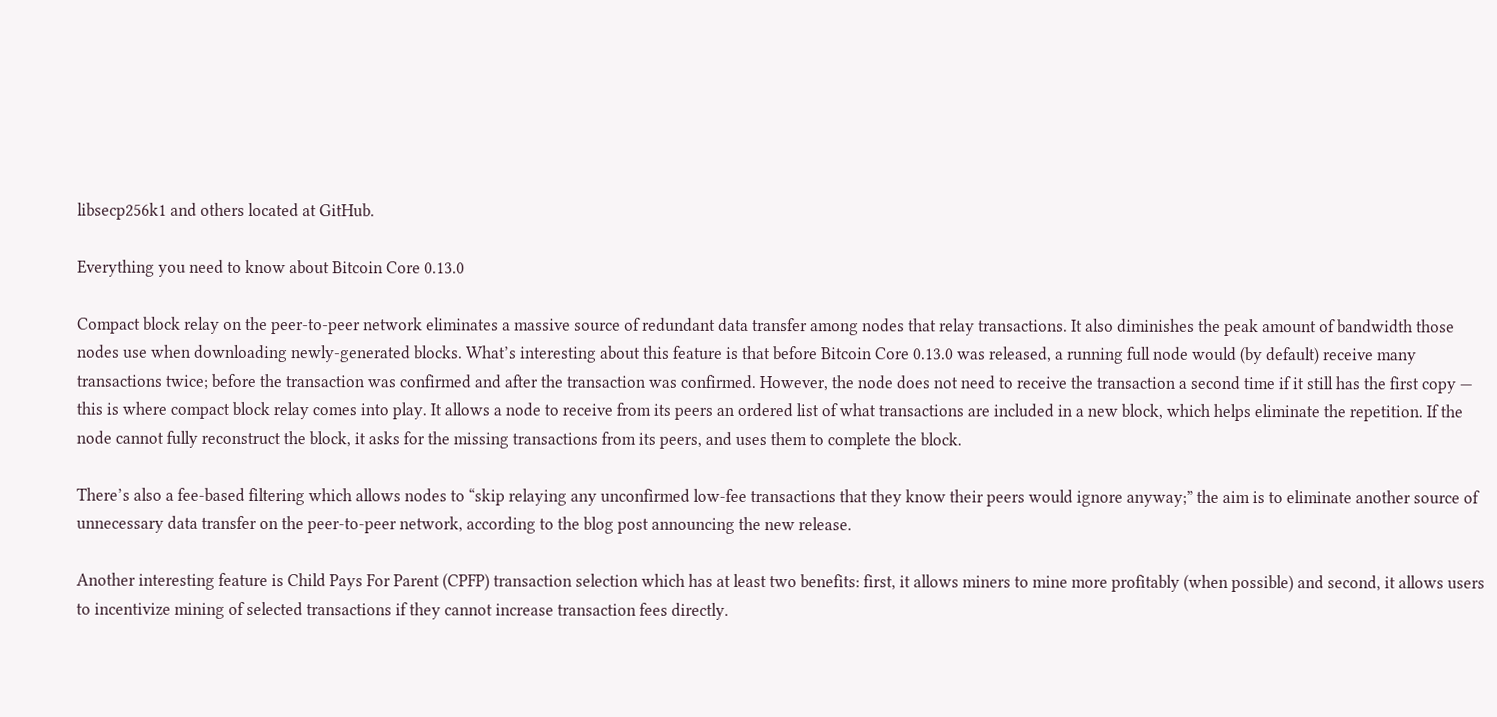libsecp256k1 and others located at GitHub.

Everything you need to know about Bitcoin Core 0.13.0

Compact block relay on the peer-to-peer network eliminates a massive source of redundant data transfer among nodes that relay transactions. It also diminishes the peak amount of bandwidth those nodes use when downloading newly-generated blocks. What’s interesting about this feature is that before Bitcoin Core 0.13.0 was released, a running full node would (by default) receive many transactions twice; before the transaction was confirmed and after the transaction was confirmed. However, the node does not need to receive the transaction a second time if it still has the first copy — this is where compact block relay comes into play. It allows a node to receive from its peers an ordered list of what transactions are included in a new block, which helps eliminate the repetition. If the node cannot fully reconstruct the block, it asks for the missing transactions from its peers, and uses them to complete the block.

There’s also a fee-based filtering which allows nodes to “skip relaying any unconfirmed low-fee transactions that they know their peers would ignore anyway;” the aim is to eliminate another source of unnecessary data transfer on the peer-to-peer network, according to the blog post announcing the new release.

Another interesting feature is Child Pays For Parent (CPFP) transaction selection which has at least two benefits: first, it allows miners to mine more profitably (when possible) and second, it allows users to incentivize mining of selected transactions if they cannot increase transaction fees directly.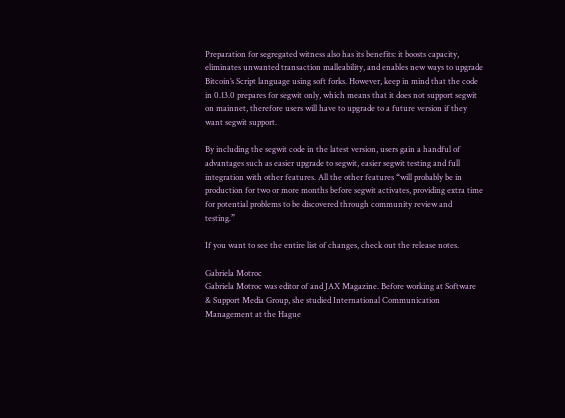Preparation for segregated witness also has its benefits: it boosts capacity, eliminates unwanted transaction malleability, and enables new ways to upgrade Bitcoin’s Script language using soft forks. However, keep in mind that the code in 0.13.0 prepares for segwit only, which means that it does not support segwit on mainnet, therefore users will have to upgrade to a future version if they want segwit support.

By including the segwit code in the latest version, users gain a handful of advantages such as easier upgrade to segwit, easier segwit testing and full integration with other features. All the other features “will probably be in production for two or more months before segwit activates, providing extra time for potential problems to be discovered through community review and testing.”

If you want to see the entire list of changes, check out the release notes.

Gabriela Motroc
Gabriela Motroc was editor of and JAX Magazine. Before working at Software & Support Media Group, she studied International Communication Management at the Hague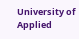University of Applied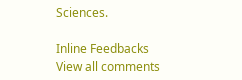Sciences.

Inline Feedbacks
View all comments